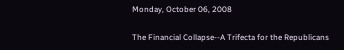Monday, October 06, 2008

The Financial Collapse--A Trifecta for the Republicans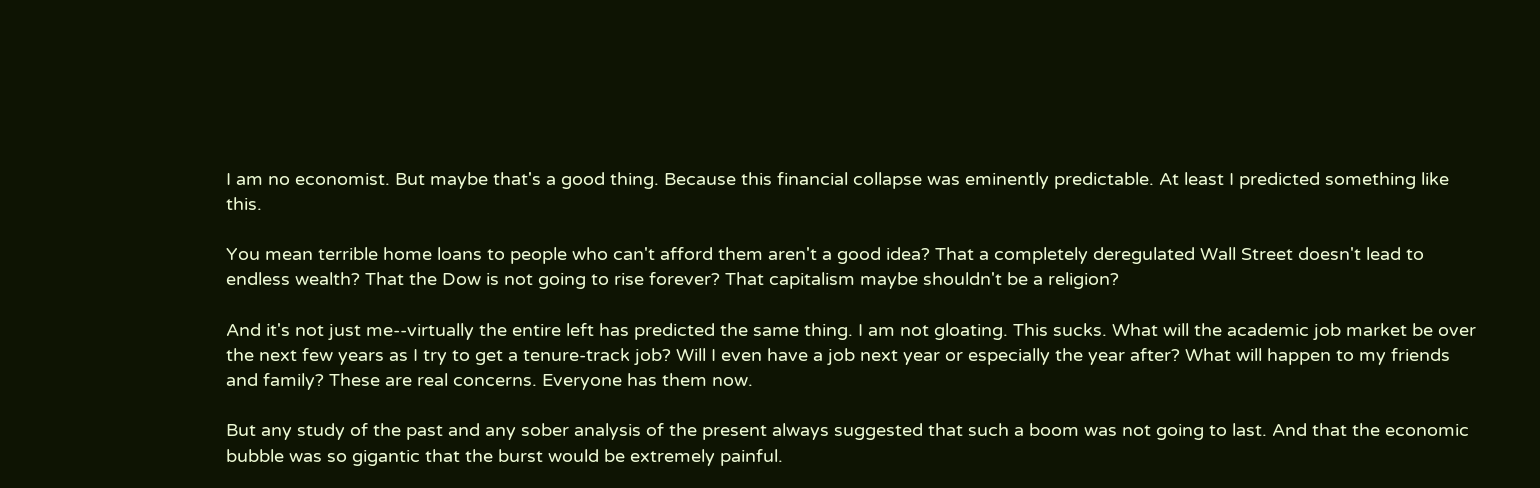I am no economist. But maybe that's a good thing. Because this financial collapse was eminently predictable. At least I predicted something like this.

You mean terrible home loans to people who can't afford them aren't a good idea? That a completely deregulated Wall Street doesn't lead to endless wealth? That the Dow is not going to rise forever? That capitalism maybe shouldn't be a religion?

And it's not just me--virtually the entire left has predicted the same thing. I am not gloating. This sucks. What will the academic job market be over the next few years as I try to get a tenure-track job? Will I even have a job next year or especially the year after? What will happen to my friends and family? These are real concerns. Everyone has them now.

But any study of the past and any sober analysis of the present always suggested that such a boom was not going to last. And that the economic bubble was so gigantic that the burst would be extremely painful.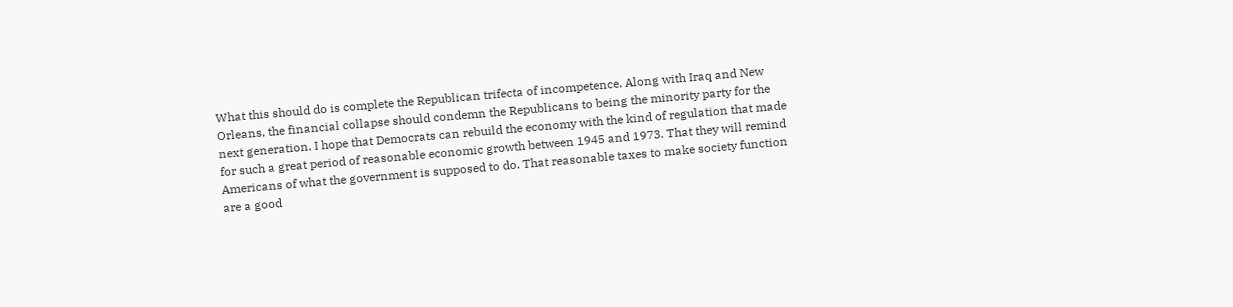What this should do is complete the Republican trifecta of incompetence. Along with Iraq and New Orleans, the financial collapse should condemn the Republicans to being the minority party for the next generation. I hope that Democrats can rebuild the economy with the kind of regulation that made for such a great period of reasonable economic growth between 1945 and 1973. That they will remind Americans of what the government is supposed to do. That reasonable taxes to make society function are a good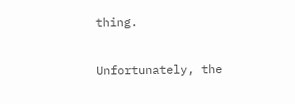thing.

Unfortunately, the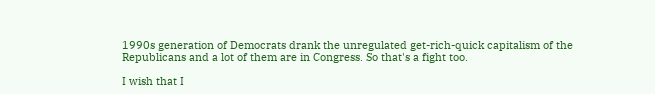1990s generation of Democrats drank the unregulated get-rich-quick capitalism of the Republicans and a lot of them are in Congress. So that's a fight too.

I wish that I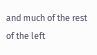and much of the rest of the left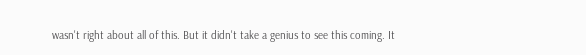wasn't right about all of this. But it didn't take a genius to see this coming. It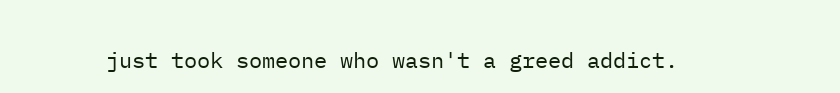just took someone who wasn't a greed addict.